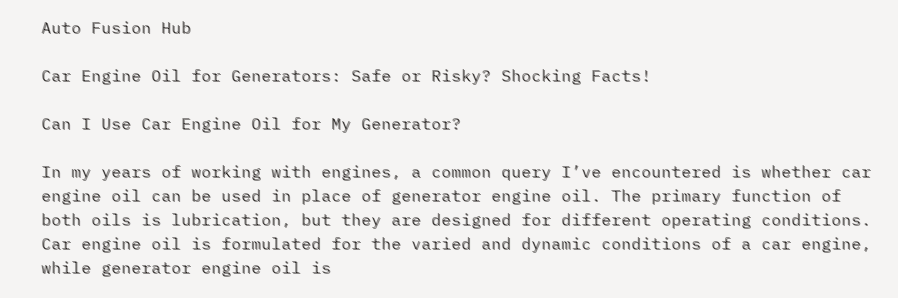Auto Fusion Hub

Car Engine Oil for Generators: Safe or Risky? Shocking Facts!

Can I Use Car Engine Oil for My Generator?

In my years of working with engines, a common query I’ve encountered is whether car engine oil can be used in place of generator engine oil. The primary function of both oils is lubrication, but they are designed for different operating conditions. Car engine oil is formulated for the varied and dynamic conditions of a car engine, while generator engine oil is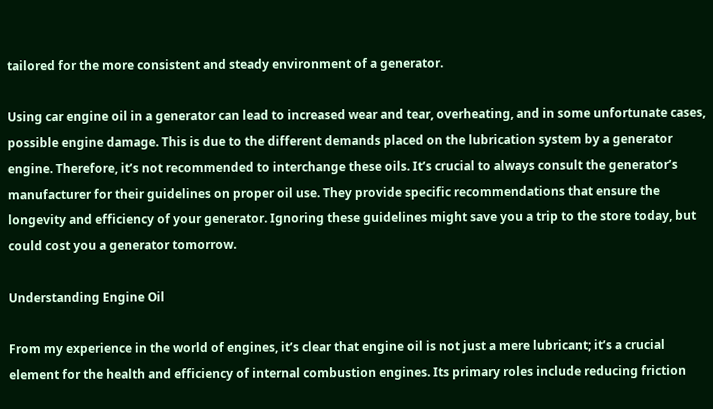tailored for the more consistent and steady environment of a generator.

Using car engine oil in a generator can lead to increased wear and tear, overheating, and in some unfortunate cases, possible engine damage. This is due to the different demands placed on the lubrication system by a generator engine. Therefore, it’s not recommended to interchange these oils. It’s crucial to always consult the generator’s manufacturer for their guidelines on proper oil use. They provide specific recommendations that ensure the longevity and efficiency of your generator. Ignoring these guidelines might save you a trip to the store today, but could cost you a generator tomorrow.

Understanding Engine Oil

From my experience in the world of engines, it’s clear that engine oil is not just a mere lubricant; it’s a crucial element for the health and efficiency of internal combustion engines. Its primary roles include reducing friction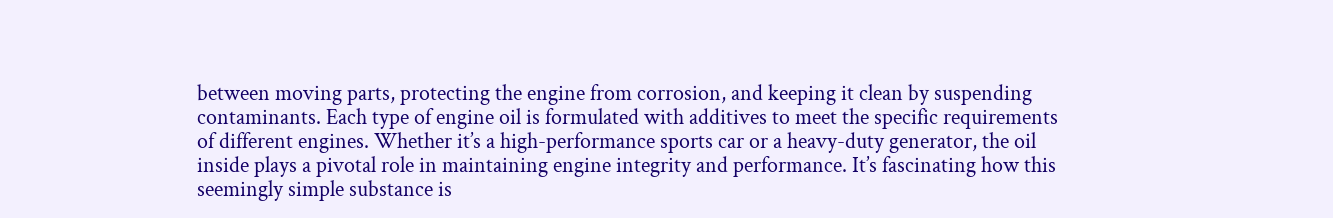between moving parts, protecting the engine from corrosion, and keeping it clean by suspending contaminants. Each type of engine oil is formulated with additives to meet the specific requirements of different engines. Whether it’s a high-performance sports car or a heavy-duty generator, the oil inside plays a pivotal role in maintaining engine integrity and performance. It’s fascinating how this seemingly simple substance is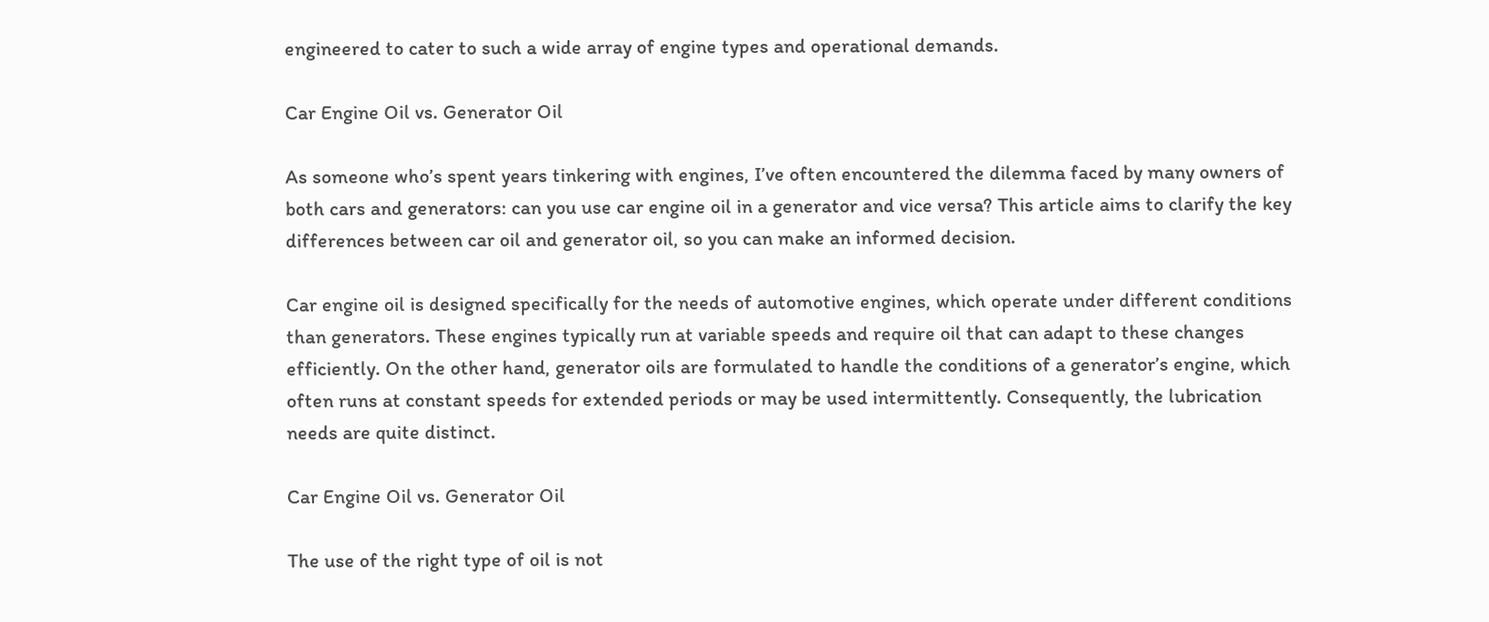engineered to cater to such a wide array of engine types and operational demands.

Car Engine Oil vs. Generator Oil

As someone who’s spent years tinkering with engines, I’ve often encountered the dilemma faced by many owners of both cars and generators: can you use car engine oil in a generator and vice versa? This article aims to clarify the key differences between car oil and generator oil, so you can make an informed decision.

Car engine oil is designed specifically for the needs of automotive engines, which operate under different conditions than generators. These engines typically run at variable speeds and require oil that can adapt to these changes efficiently. On the other hand, generator oils are formulated to handle the conditions of a generator’s engine, which often runs at constant speeds for extended periods or may be used intermittently. Consequently, the lubrication needs are quite distinct.

Car Engine Oil vs. Generator Oil

The use of the right type of oil is not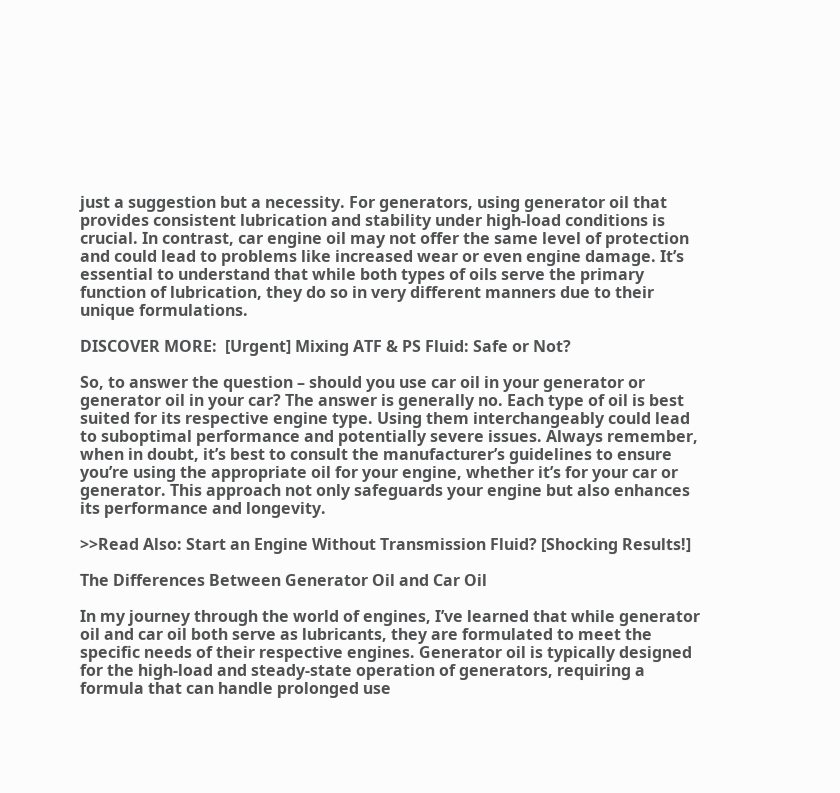just a suggestion but a necessity. For generators, using generator oil that provides consistent lubrication and stability under high-load conditions is crucial. In contrast, car engine oil may not offer the same level of protection and could lead to problems like increased wear or even engine damage. It’s essential to understand that while both types of oils serve the primary function of lubrication, they do so in very different manners due to their unique formulations.

DISCOVER MORE:  [Urgent] Mixing ATF & PS Fluid: Safe or Not?

So, to answer the question – should you use car oil in your generator or generator oil in your car? The answer is generally no. Each type of oil is best suited for its respective engine type. Using them interchangeably could lead to suboptimal performance and potentially severe issues. Always remember, when in doubt, it’s best to consult the manufacturer’s guidelines to ensure you’re using the appropriate oil for your engine, whether it’s for your car or generator. This approach not only safeguards your engine but also enhances its performance and longevity.

>>Read Also: Start an Engine Without Transmission Fluid? [Shocking Results!]

The Differences Between Generator Oil and Car Oil

In my journey through the world of engines, I’ve learned that while generator oil and car oil both serve as lubricants, they are formulated to meet the specific needs of their respective engines. Generator oil is typically designed for the high-load and steady-state operation of generators, requiring a formula that can handle prolonged use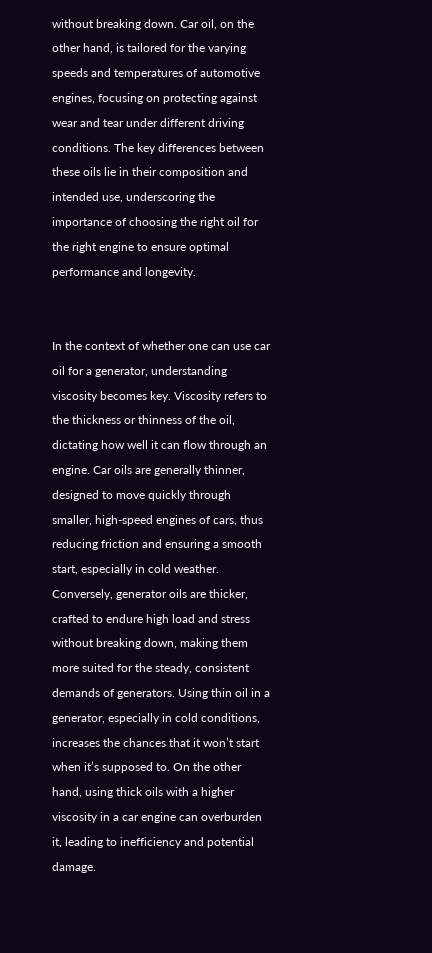without breaking down. Car oil, on the other hand, is tailored for the varying speeds and temperatures of automotive engines, focusing on protecting against wear and tear under different driving conditions. The key differences between these oils lie in their composition and intended use, underscoring the importance of choosing the right oil for the right engine to ensure optimal performance and longevity.


In the context of whether one can use car oil for a generator, understanding viscosity becomes key. Viscosity refers to the thickness or thinness of the oil, dictating how well it can flow through an engine. Car oils are generally thinner, designed to move quickly through smaller, high-speed engines of cars, thus reducing friction and ensuring a smooth start, especially in cold weather. Conversely, generator oils are thicker, crafted to endure high load and stress without breaking down, making them more suited for the steady, consistent demands of generators. Using thin oil in a generator, especially in cold conditions, increases the chances that it won’t start when it’s supposed to. On the other hand, using thick oils with a higher viscosity in a car engine can overburden it, leading to inefficiency and potential damage.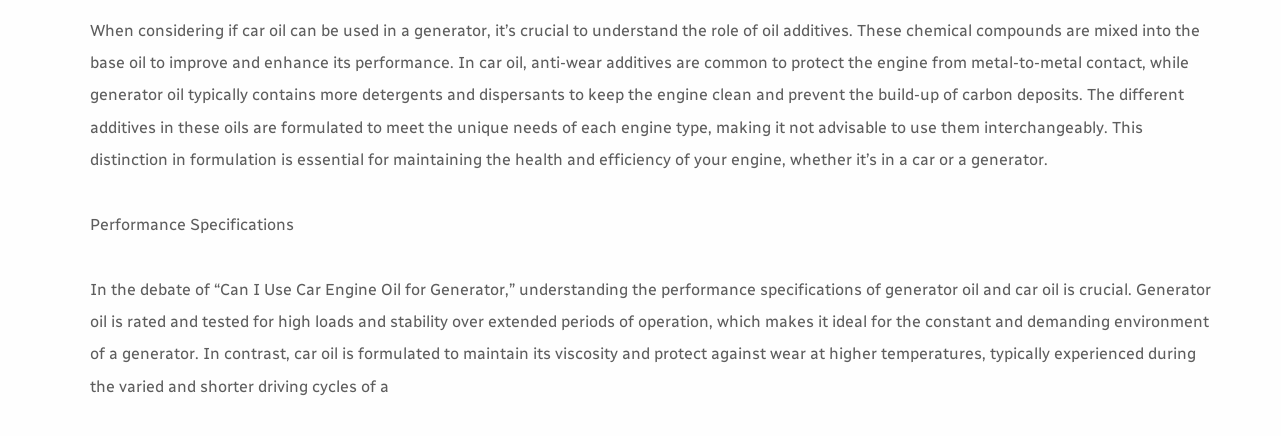When considering if car oil can be used in a generator, it’s crucial to understand the role of oil additives. These chemical compounds are mixed into the base oil to improve and enhance its performance. In car oil, anti-wear additives are common to protect the engine from metal-to-metal contact, while generator oil typically contains more detergents and dispersants to keep the engine clean and prevent the build-up of carbon deposits. The different additives in these oils are formulated to meet the unique needs of each engine type, making it not advisable to use them interchangeably. This distinction in formulation is essential for maintaining the health and efficiency of your engine, whether it’s in a car or a generator.

Performance Specifications

In the debate of “Can I Use Car Engine Oil for Generator,” understanding the performance specifications of generator oil and car oil is crucial. Generator oil is rated and tested for high loads and stability over extended periods of operation, which makes it ideal for the constant and demanding environment of a generator. In contrast, car oil is formulated to maintain its viscosity and protect against wear at higher temperatures, typically experienced during the varied and shorter driving cycles of a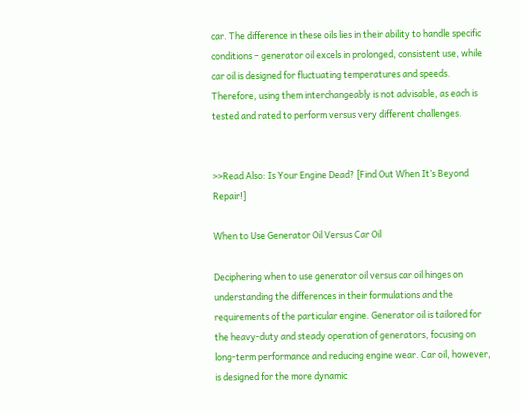car. The difference in these oils lies in their ability to handle specific conditions – generator oil excels in prolonged, consistent use, while car oil is designed for fluctuating temperatures and speeds. Therefore, using them interchangeably is not advisable, as each is tested and rated to perform versus very different challenges.


>>Read Also: Is Your Engine Dead? [Find Out When It’s Beyond Repair!]

When to Use Generator Oil Versus Car Oil

Deciphering when to use generator oil versus car oil hinges on understanding the differences in their formulations and the requirements of the particular engine. Generator oil is tailored for the heavy-duty and steady operation of generators, focusing on long-term performance and reducing engine wear. Car oil, however, is designed for the more dynamic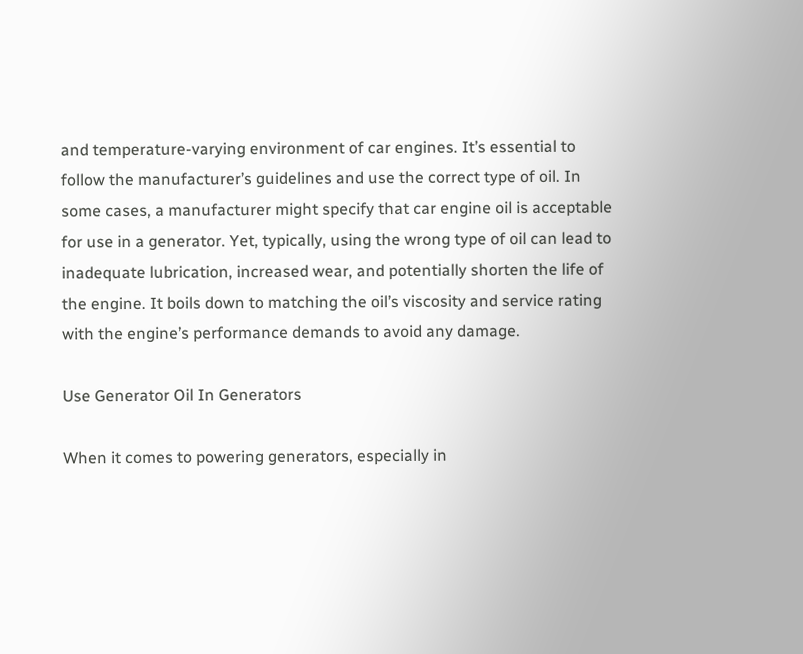and temperature-varying environment of car engines. It’s essential to follow the manufacturer’s guidelines and use the correct type of oil. In some cases, a manufacturer might specify that car engine oil is acceptable for use in a generator. Yet, typically, using the wrong type of oil can lead to inadequate lubrication, increased wear, and potentially shorten the life of the engine. It boils down to matching the oil’s viscosity and service rating with the engine’s performance demands to avoid any damage.

Use Generator Oil In Generators

When it comes to powering generators, especially in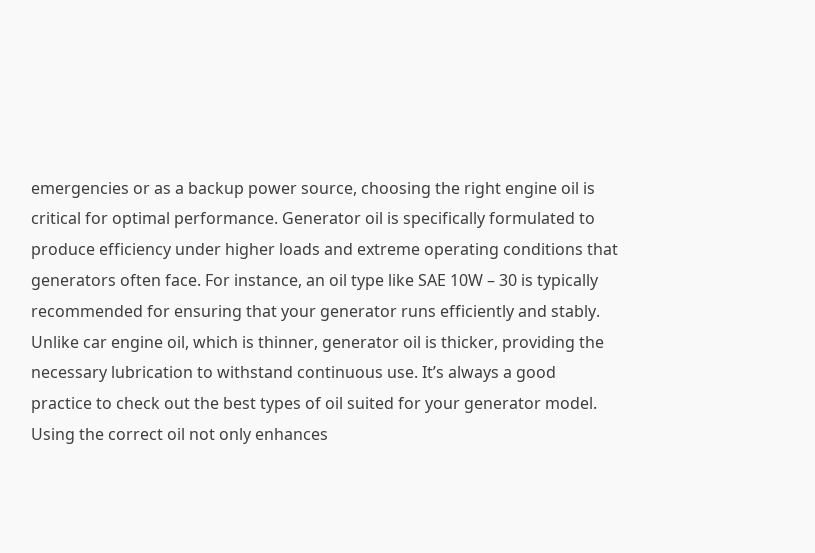emergencies or as a backup power source, choosing the right engine oil is critical for optimal performance. Generator oil is specifically formulated to produce efficiency under higher loads and extreme operating conditions that generators often face. For instance, an oil type like SAE 10W – 30 is typically recommended for ensuring that your generator runs efficiently and stably. Unlike car engine oil, which is thinner, generator oil is thicker, providing the necessary lubrication to withstand continuous use. It’s always a good practice to check out the best types of oil suited for your generator model. Using the correct oil not only enhances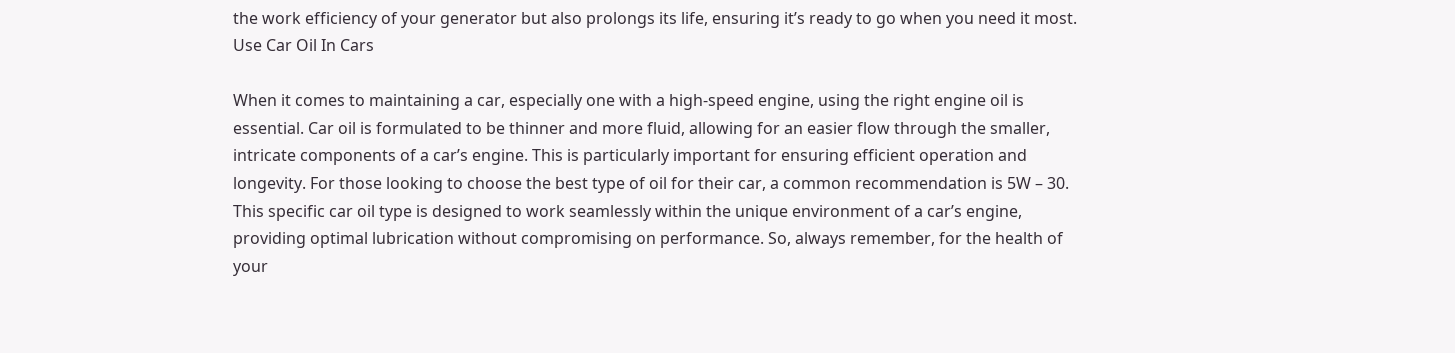the work efficiency of your generator but also prolongs its life, ensuring it’s ready to go when you need it most.
Use Car Oil In Cars

When it comes to maintaining a car, especially one with a high-speed engine, using the right engine oil is essential. Car oil is formulated to be thinner and more fluid, allowing for an easier flow through the smaller, intricate components of a car’s engine. This is particularly important for ensuring efficient operation and longevity. For those looking to choose the best type of oil for their car, a common recommendation is 5W – 30. This specific car oil type is designed to work seamlessly within the unique environment of a car’s engine, providing optimal lubrication without compromising on performance. So, always remember, for the health of your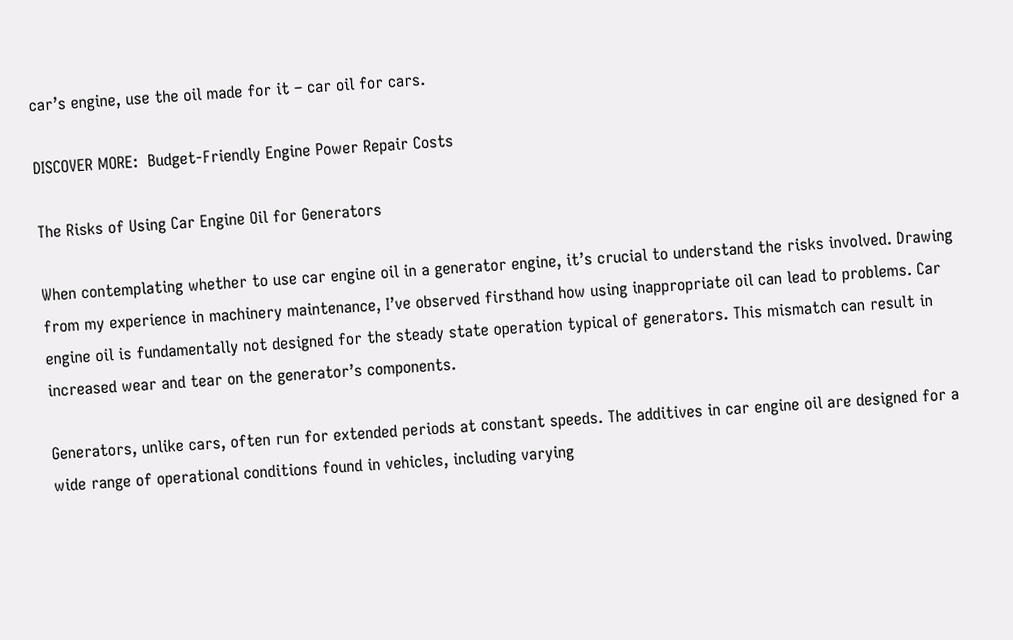car’s engine, use the oil made for it – car oil for cars.

DISCOVER MORE:  Budget-Friendly Engine Power Repair Costs

The Risks of Using Car Engine Oil for Generators

When contemplating whether to use car engine oil in a generator engine, it’s crucial to understand the risks involved. Drawing from my experience in machinery maintenance, I’ve observed firsthand how using inappropriate oil can lead to problems. Car engine oil is fundamentally not designed for the steady state operation typical of generators. This mismatch can result in increased wear and tear on the generator’s components.

Generators, unlike cars, often run for extended periods at constant speeds. The additives in car engine oil are designed for a wide range of operational conditions found in vehicles, including varying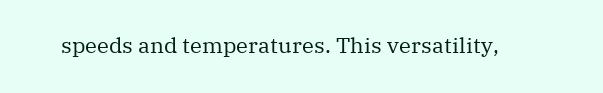speeds and temperatures. This versatility,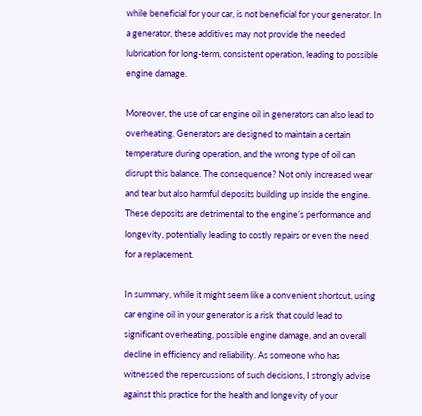while beneficial for your car, is not beneficial for your generator. In a generator, these additives may not provide the needed lubrication for long-term, consistent operation, leading to possible engine damage.

Moreover, the use of car engine oil in generators can also lead to overheating. Generators are designed to maintain a certain temperature during operation, and the wrong type of oil can disrupt this balance. The consequence? Not only increased wear and tear but also harmful deposits building up inside the engine. These deposits are detrimental to the engine’s performance and longevity, potentially leading to costly repairs or even the need for a replacement.

In summary, while it might seem like a convenient shortcut, using car engine oil in your generator is a risk that could lead to significant overheating, possible engine damage, and an overall decline in efficiency and reliability. As someone who has witnessed the repercussions of such decisions, I strongly advise against this practice for the health and longevity of your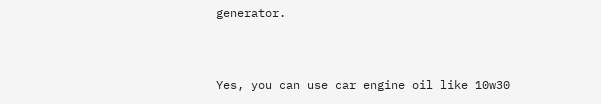generator.


Yes, you can use car engine oil like 10w30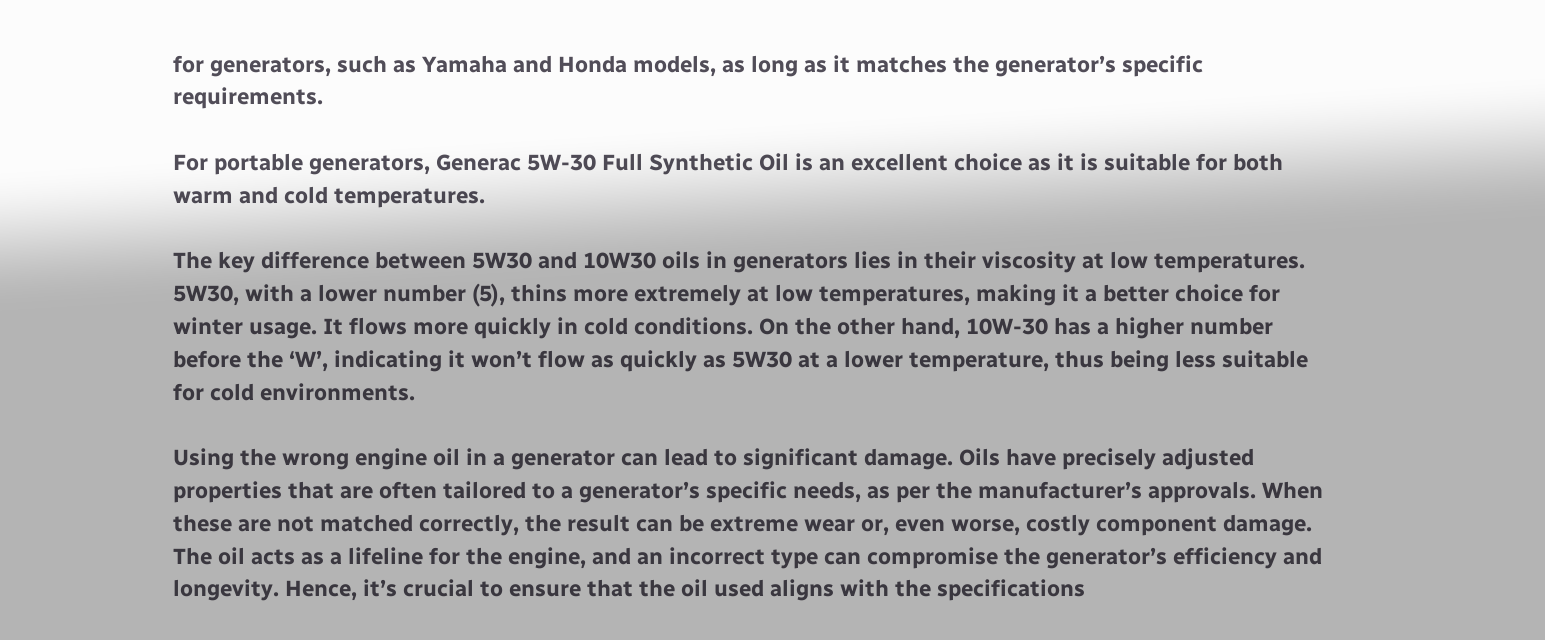for generators, such as Yamaha and Honda models, as long as it matches the generator’s specific requirements.

For portable generators, Generac 5W-30 Full Synthetic Oil is an excellent choice as it is suitable for both warm and cold temperatures.

The key difference between 5W30 and 10W30 oils in generators lies in their viscosity at low temperatures. 5W30, with a lower number (5), thins more extremely at low temperatures, making it a better choice for winter usage. It flows more quickly in cold conditions. On the other hand, 10W-30 has a higher number before the ‘W’, indicating it won’t flow as quickly as 5W30 at a lower temperature, thus being less suitable for cold environments.

Using the wrong engine oil in a generator can lead to significant damage. Oils have precisely adjusted properties that are often tailored to a generator’s specific needs, as per the manufacturer’s approvals. When these are not matched correctly, the result can be extreme wear or, even worse, costly component damage. The oil acts as a lifeline for the engine, and an incorrect type can compromise the generator’s efficiency and longevity. Hence, it’s crucial to ensure that the oil used aligns with the specifications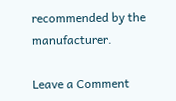recommended by the manufacturer.

Leave a Comment